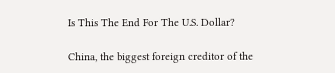Is This The End For The U.S. Dollar?

China, the biggest foreign creditor of the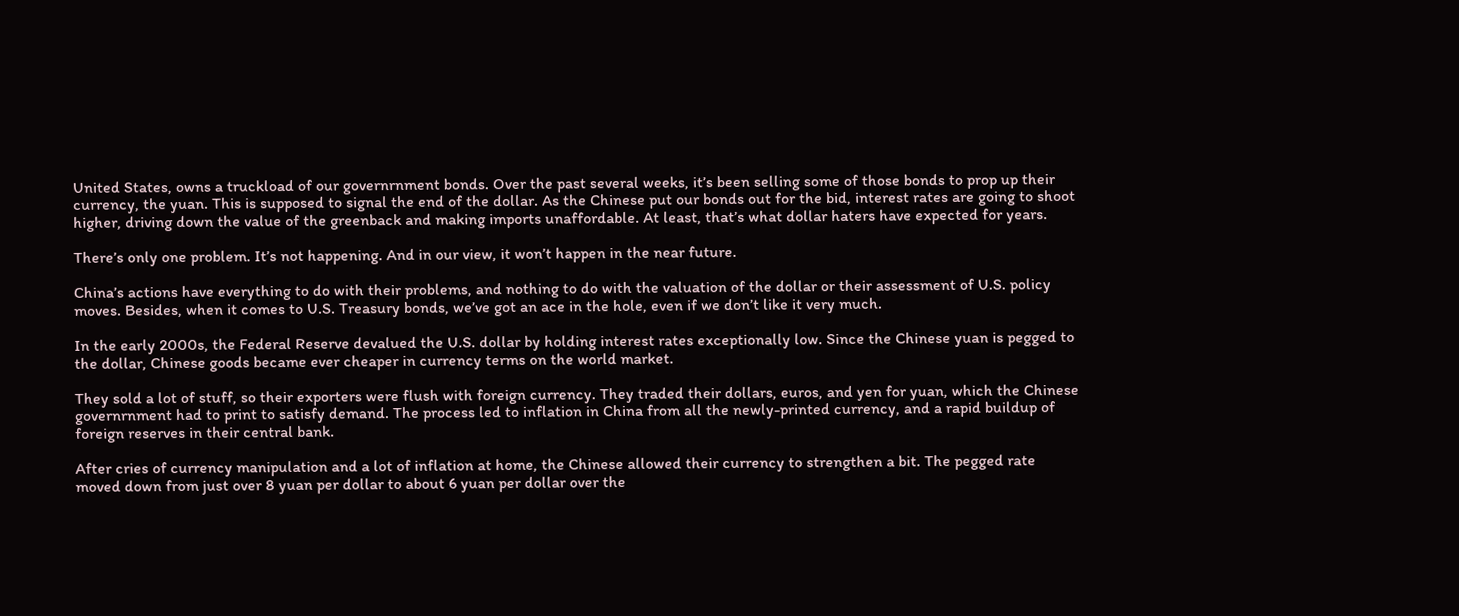United States, owns a truckload of our governrnment bonds. Over the past several weeks, it’s been selling some of those bonds to prop up their currency, the yuan. This is supposed to signal the end of the dollar. As the Chinese put our bonds out for the bid, interest rates are going to shoot higher, driving down the value of the greenback and making imports unaffordable. At least, that’s what dollar haters have expected for years.

There’s only one problem. It’s not happening. And in our view, it won’t happen in the near future.

China’s actions have everything to do with their problems, and nothing to do with the valuation of the dollar or their assessment of U.S. policy moves. Besides, when it comes to U.S. Treasury bonds, we’ve got an ace in the hole, even if we don’t like it very much.

In the early 2000s, the Federal Reserve devalued the U.S. dollar by holding interest rates exceptionally low. Since the Chinese yuan is pegged to the dollar, Chinese goods became ever cheaper in currency terms on the world market.

They sold a lot of stuff, so their exporters were flush with foreign currency. They traded their dollars, euros, and yen for yuan, which the Chinese governrnment had to print to satisfy demand. The process led to inflation in China from all the newly-printed currency, and a rapid buildup of foreign reserves in their central bank.

After cries of currency manipulation and a lot of inflation at home, the Chinese allowed their currency to strengthen a bit. The pegged rate moved down from just over 8 yuan per dollar to about 6 yuan per dollar over the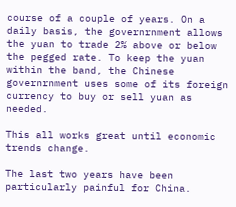course of a couple of years. On a daily basis, the governrnment allows the yuan to trade 2% above or below the pegged rate. To keep the yuan within the band, the Chinese governrnment uses some of its foreign currency to buy or sell yuan as needed.

This all works great until economic trends change.

The last two years have been particularly painful for China.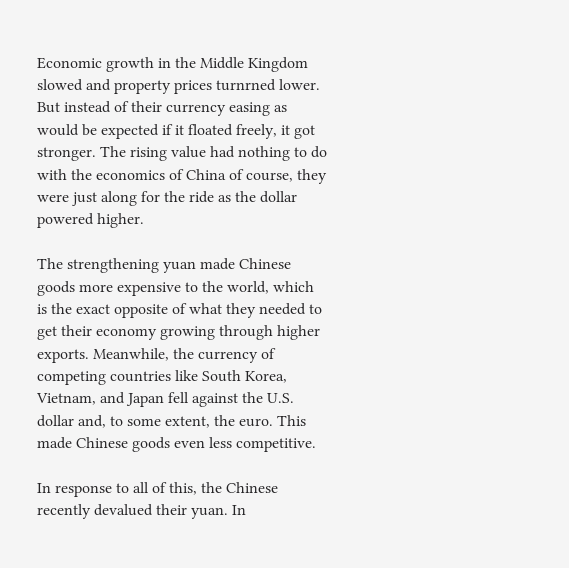Economic growth in the Middle Kingdom slowed and property prices turnrned lower. But instead of their currency easing as would be expected if it floated freely, it got stronger. The rising value had nothing to do with the economics of China of course, they were just along for the ride as the dollar powered higher.

The strengthening yuan made Chinese goods more expensive to the world, which is the exact opposite of what they needed to get their economy growing through higher exports. Meanwhile, the currency of competing countries like South Korea, Vietnam, and Japan fell against the U.S. dollar and, to some extent, the euro. This made Chinese goods even less competitive.

In response to all of this, the Chinese recently devalued their yuan. In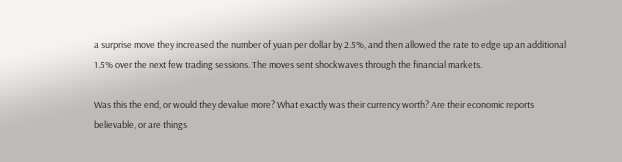a surprise move they increased the number of yuan per dollar by 2.5%, and then allowed the rate to edge up an additional 1.5% over the next few trading sessions. The moves sent shockwaves through the financial markets.

Was this the end, or would they devalue more? What exactly was their currency worth? Are their economic reports believable, or are things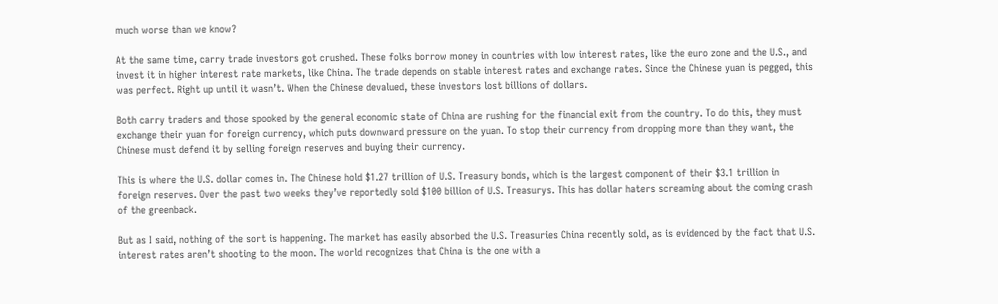much worse than we know?

At the same time, carry trade investors got crushed. These folks borrow money in countries with low interest rates, like the euro zone and the U.S., and invest it in higher interest rate markets, like China. The trade depends on stable interest rates and exchange rates. Since the Chinese yuan is pegged, this was perfect. Right up until it wasn’t. When the Chinese devalued, these investors lost billions of dollars.

Both carry traders and those spooked by the general economic state of China are rushing for the financial exit from the country. To do this, they must exchange their yuan for foreign currency, which puts downward pressure on the yuan. To stop their currency from dropping more than they want, the Chinese must defend it by selling foreign reserves and buying their currency.

This is where the U.S. dollar comes in. The Chinese hold $1.27 trillion of U.S. Treasury bonds, which is the largest component of their $3.1 trillion in foreign reserves. Over the past two weeks they’ve reportedly sold $100 billion of U.S. Treasurys. This has dollar haters screaming about the coming crash of the greenback.

But as I said, nothing of the sort is happening. The market has easily absorbed the U.S. Treasuries China recently sold, as is evidenced by the fact that U.S. interest rates aren’t shooting to the moon. The world recognizes that China is the one with a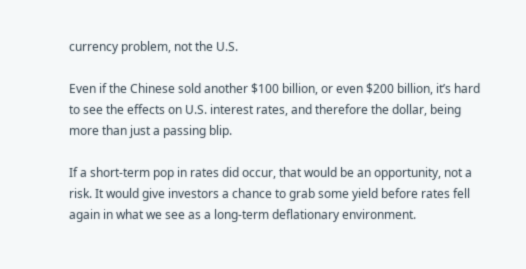currency problem, not the U.S.

Even if the Chinese sold another $100 billion, or even $200 billion, it’s hard to see the effects on U.S. interest rates, and therefore the dollar, being more than just a passing blip.

If a short-term pop in rates did occur, that would be an opportunity, not a risk. It would give investors a chance to grab some yield before rates fell again in what we see as a long-term deflationary environment.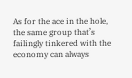As for the ace in the hole, the same group that’s failingly tinkered with the economy can always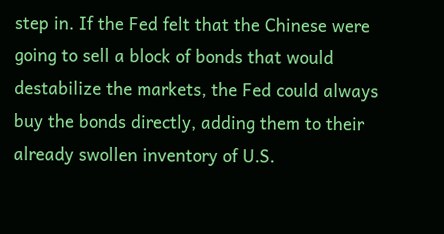step in. If the Fed felt that the Chinese were going to sell a block of bonds that would destabilize the markets, the Fed could always buy the bonds directly, adding them to their already swollen inventory of U.S.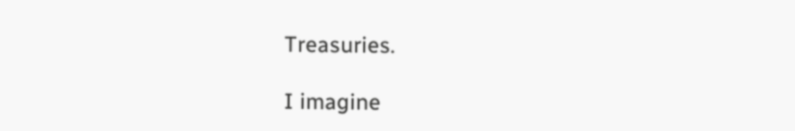Treasuries.

I imagine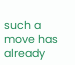such a move has already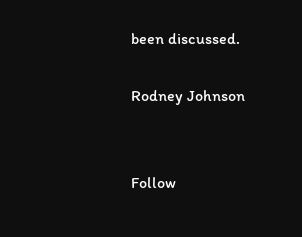been discussed.

Rodney Johnson


Follow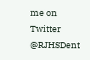me on Twitter @RJHSDent